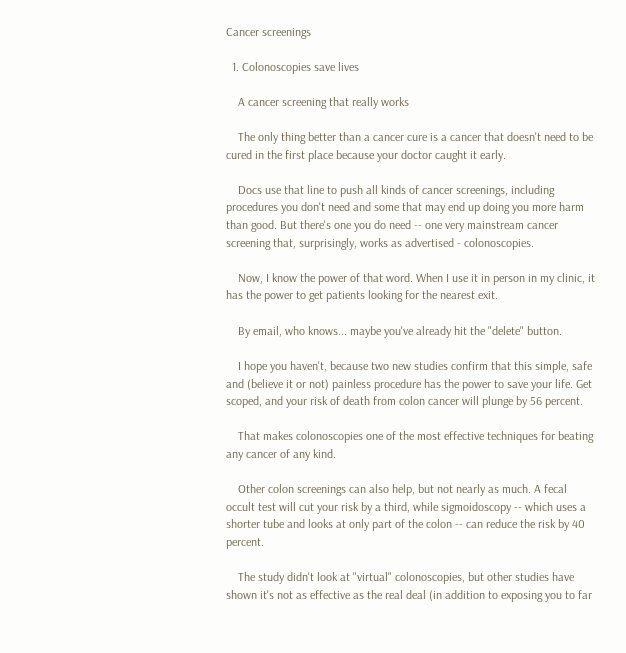Cancer screenings

  1. Colonoscopies save lives

    A cancer screening that really works

    The only thing better than a cancer cure is a cancer that doesn't need to be cured in the first place because your doctor caught it early.

    Docs use that line to push all kinds of cancer screenings, including procedures you don't need and some that may end up doing you more harm than good. But there's one you do need -- one very mainstream cancer screening that, surprisingly, works as advertised - colonoscopies.

    Now, I know the power of that word. When I use it in person in my clinic, it has the power to get patients looking for the nearest exit.

    By email, who knows... maybe you've already hit the "delete" button.

    I hope you haven't, because two new studies confirm that this simple, safe and (believe it or not) painless procedure has the power to save your life. Get scoped, and your risk of death from colon cancer will plunge by 56 percent.

    That makes colonoscopies one of the most effective techniques for beating any cancer of any kind.

    Other colon screenings can also help, but not nearly as much. A fecal occult test will cut your risk by a third, while sigmoidoscopy -- which uses a shorter tube and looks at only part of the colon -- can reduce the risk by 40 percent.

    The study didn't look at "virtual" colonoscopies, but other studies have shown it's not as effective as the real deal (in addition to exposing you to far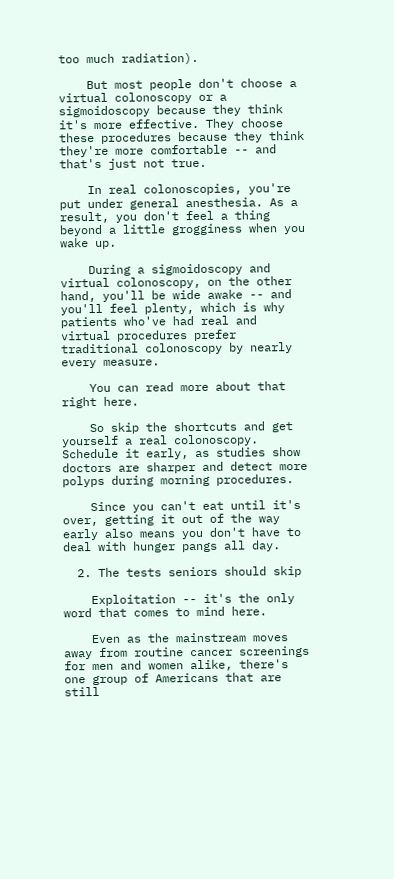too much radiation).

    But most people don't choose a virtual colonoscopy or a sigmoidoscopy because they think it's more effective. They choose these procedures because they think they're more comfortable -- and that's just not true.

    In real colonoscopies, you're put under general anesthesia. As a result, you don't feel a thing beyond a little grogginess when you wake up.

    During a sigmoidoscopy and virtual colonoscopy, on the other hand, you'll be wide awake -- and you'll feel plenty, which is why patients who've had real and virtual procedures prefer traditional colonoscopy by nearly every measure.

    You can read more about that right here.

    So skip the shortcuts and get yourself a real colonoscopy. Schedule it early, as studies show doctors are sharper and detect more polyps during morning procedures.

    Since you can't eat until it's over, getting it out of the way early also means you don't have to deal with hunger pangs all day.

  2. The tests seniors should skip

    Exploitation -- it's the only word that comes to mind here.

    Even as the mainstream moves away from routine cancer screenings for men and women alike, there's one group of Americans that are still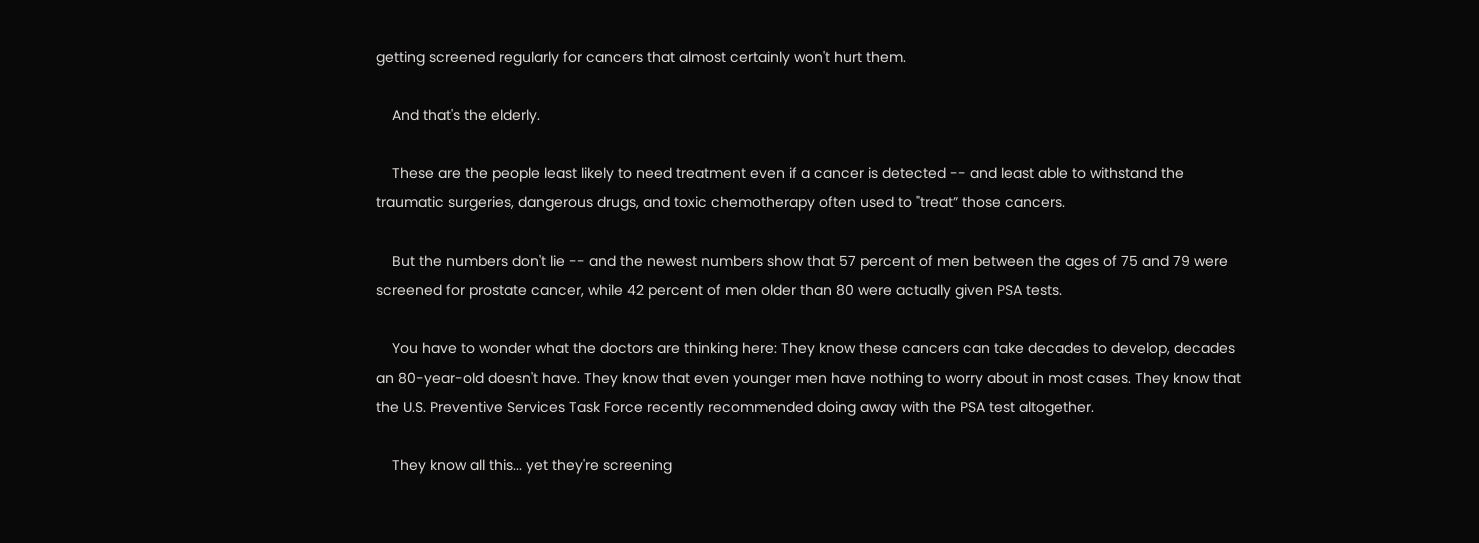getting screened regularly for cancers that almost certainly won't hurt them.

    And that's the elderly.

    These are the people least likely to need treatment even if a cancer is detected -- and least able to withstand the traumatic surgeries, dangerous drugs, and toxic chemotherapy often used to "treat” those cancers.

    But the numbers don't lie -- and the newest numbers show that 57 percent of men between the ages of 75 and 79 were screened for prostate cancer, while 42 percent of men older than 80 were actually given PSA tests.

    You have to wonder what the doctors are thinking here: They know these cancers can take decades to develop, decades an 80-year-old doesn't have. They know that even younger men have nothing to worry about in most cases. They know that the U.S. Preventive Services Task Force recently recommended doing away with the PSA test altogether.

    They know all this... yet they're screening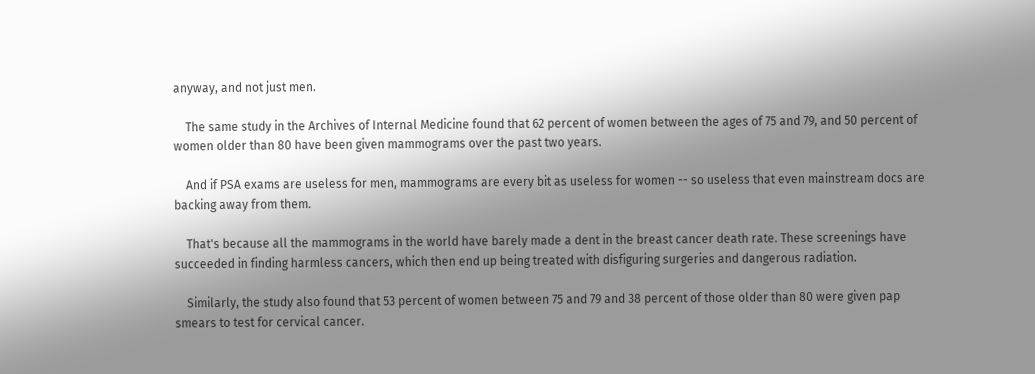anyway, and not just men.

    The same study in the Archives of Internal Medicine found that 62 percent of women between the ages of 75 and 79, and 50 percent of women older than 80 have been given mammograms over the past two years.

    And if PSA exams are useless for men, mammograms are every bit as useless for women -- so useless that even mainstream docs are backing away from them.

    That's because all the mammograms in the world have barely made a dent in the breast cancer death rate. These screenings have succeeded in finding harmless cancers, which then end up being treated with disfiguring surgeries and dangerous radiation.

    Similarly, the study also found that 53 percent of women between 75 and 79 and 38 percent of those older than 80 were given pap smears to test for cervical cancer.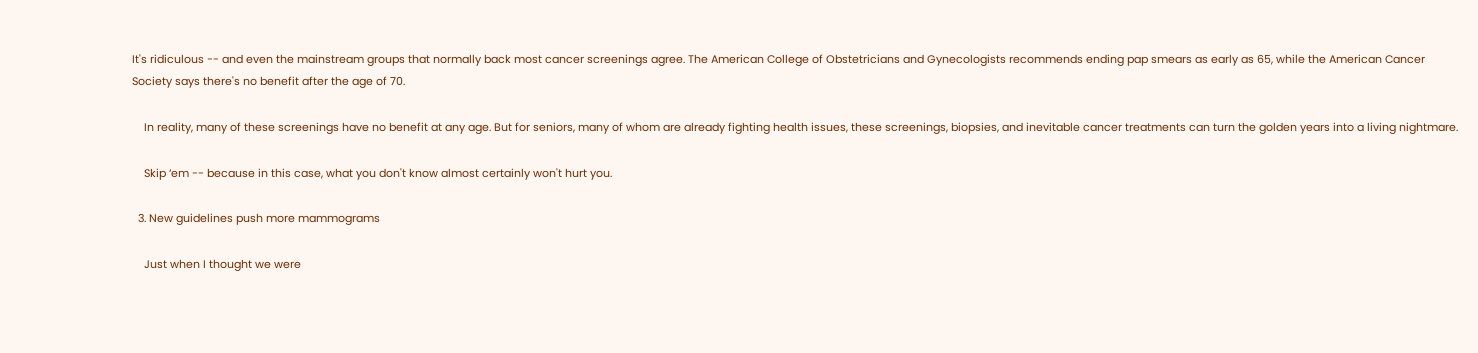It's ridiculous -- and even the mainstream groups that normally back most cancer screenings agree. The American College of Obstetricians and Gynecologists recommends ending pap smears as early as 65, while the American Cancer Society says there's no benefit after the age of 70.

    In reality, many of these screenings have no benefit at any age. But for seniors, many of whom are already fighting health issues, these screenings, biopsies, and inevitable cancer treatments can turn the golden years into a living nightmare.

    Skip ‘em -- because in this case, what you don't know almost certainly won't hurt you.

  3. New guidelines push more mammograms

    Just when I thought we were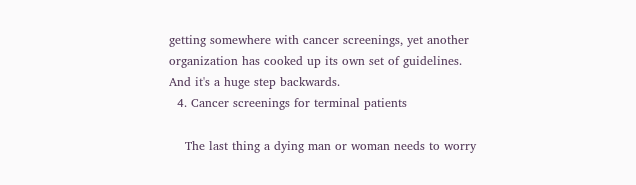getting somewhere with cancer screenings, yet another organization has cooked up its own set of guidelines. And it's a huge step backwards.
  4. Cancer screenings for terminal patients

    The last thing a dying man or woman needs to worry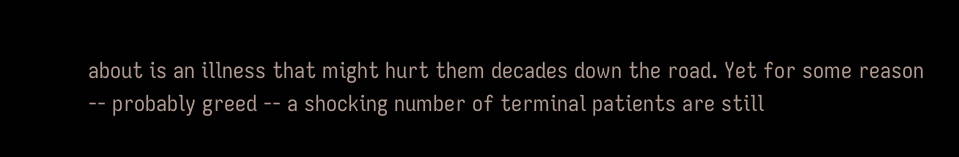about is an illness that might hurt them decades down the road. Yet for some reason -- probably greed -- a shocking number of terminal patients are still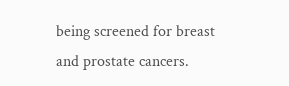being screened for breast and prostate cancers.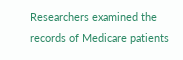Researchers examined the records of Medicare patients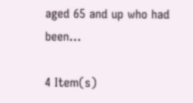aged 65 and up who had been...

4 Item(s)